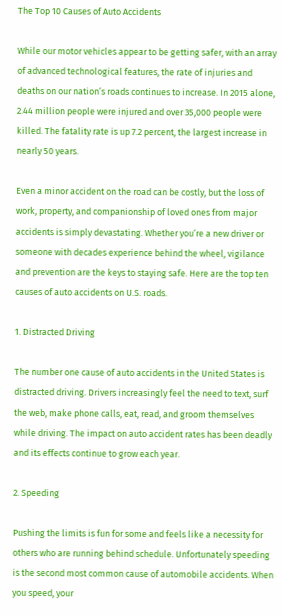The Top 10 Causes of Auto Accidents

While our motor vehicles appear to be getting safer, with an array of advanced technological features, the rate of injuries and deaths on our nation’s roads continues to increase. In 2015 alone, 2.44 million people were injured and over 35,000 people were killed. The fatality rate is up 7.2 percent, the largest increase in nearly 50 years.

Even a minor accident on the road can be costly, but the loss of work, property, and companionship of loved ones from major accidents is simply devastating. Whether you’re a new driver or someone with decades experience behind the wheel, vigilance and prevention are the keys to staying safe. Here are the top ten causes of auto accidents on U.S. roads.

1. Distracted Driving

The number one cause of auto accidents in the United States is distracted driving. Drivers increasingly feel the need to text, surf the web, make phone calls, eat, read, and groom themselves while driving. The impact on auto accident rates has been deadly and its effects continue to grow each year.

2. Speeding

Pushing the limits is fun for some and feels like a necessity for others who are running behind schedule. Unfortunately speeding is the second most common cause of automobile accidents. When you speed, your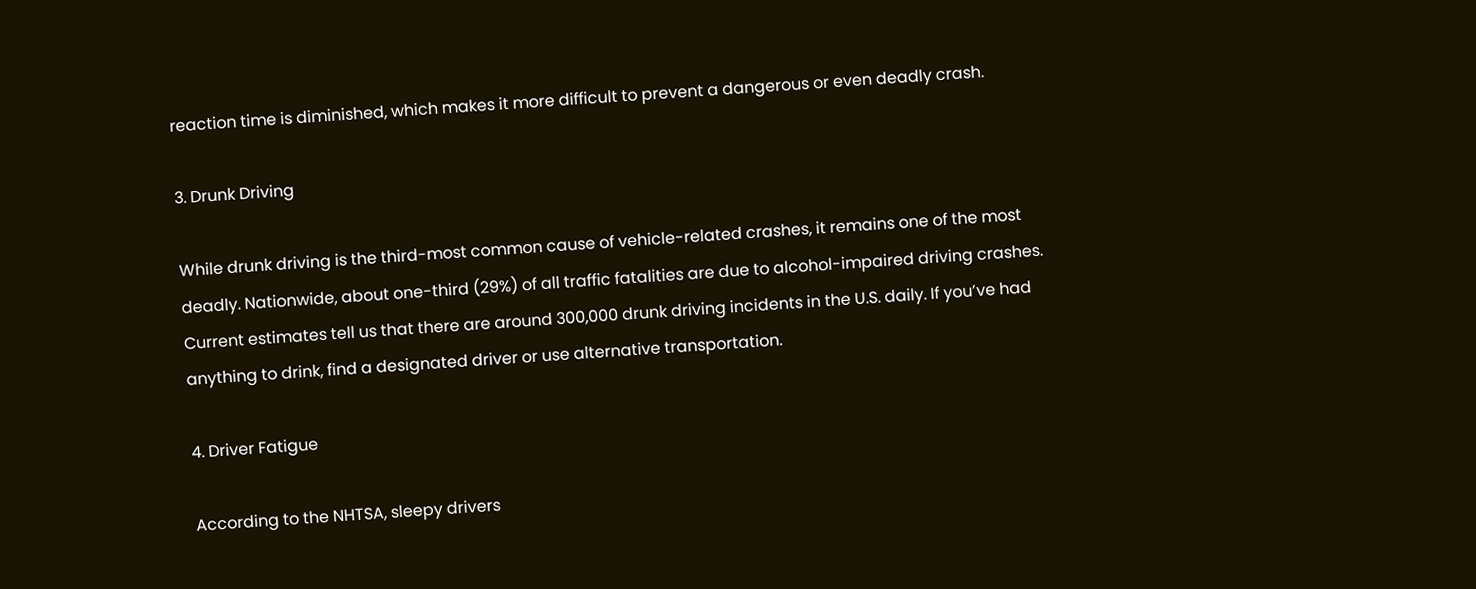reaction time is diminished, which makes it more difficult to prevent a dangerous or even deadly crash.

3. Drunk Driving

While drunk driving is the third-most common cause of vehicle-related crashes, it remains one of the most deadly. Nationwide, about one-third (29%) of all traffic fatalities are due to alcohol-impaired driving crashes. Current estimates tell us that there are around 300,000 drunk driving incidents in the U.S. daily. If you’ve had anything to drink, find a designated driver or use alternative transportation.

4. Driver Fatigue

According to the NHTSA, sleepy drivers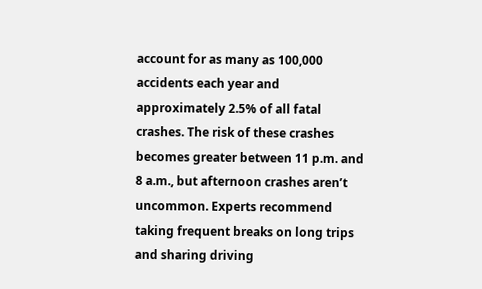account for as many as 100,000 accidents each year and approximately 2.5% of all fatal crashes. The risk of these crashes becomes greater between 11 p.m. and 8 a.m., but afternoon crashes aren’t uncommon. Experts recommend taking frequent breaks on long trips and sharing driving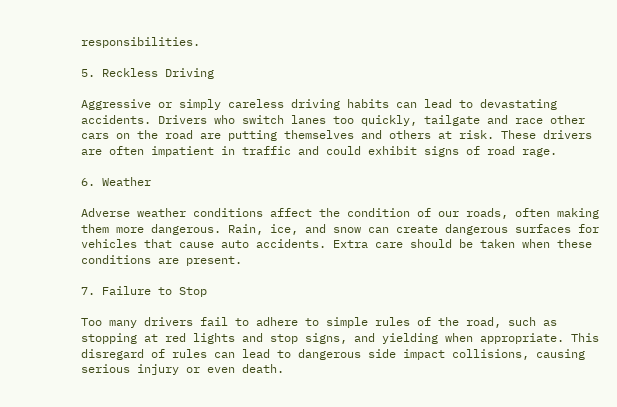responsibilities.

5. Reckless Driving

Aggressive or simply careless driving habits can lead to devastating accidents. Drivers who switch lanes too quickly, tailgate and race other cars on the road are putting themselves and others at risk. These drivers are often impatient in traffic and could exhibit signs of road rage.

6. Weather

Adverse weather conditions affect the condition of our roads, often making them more dangerous. Rain, ice, and snow can create dangerous surfaces for vehicles that cause auto accidents. Extra care should be taken when these conditions are present.

7. Failure to Stop

Too many drivers fail to adhere to simple rules of the road, such as stopping at red lights and stop signs, and yielding when appropriate. This disregard of rules can lead to dangerous side impact collisions, causing serious injury or even death.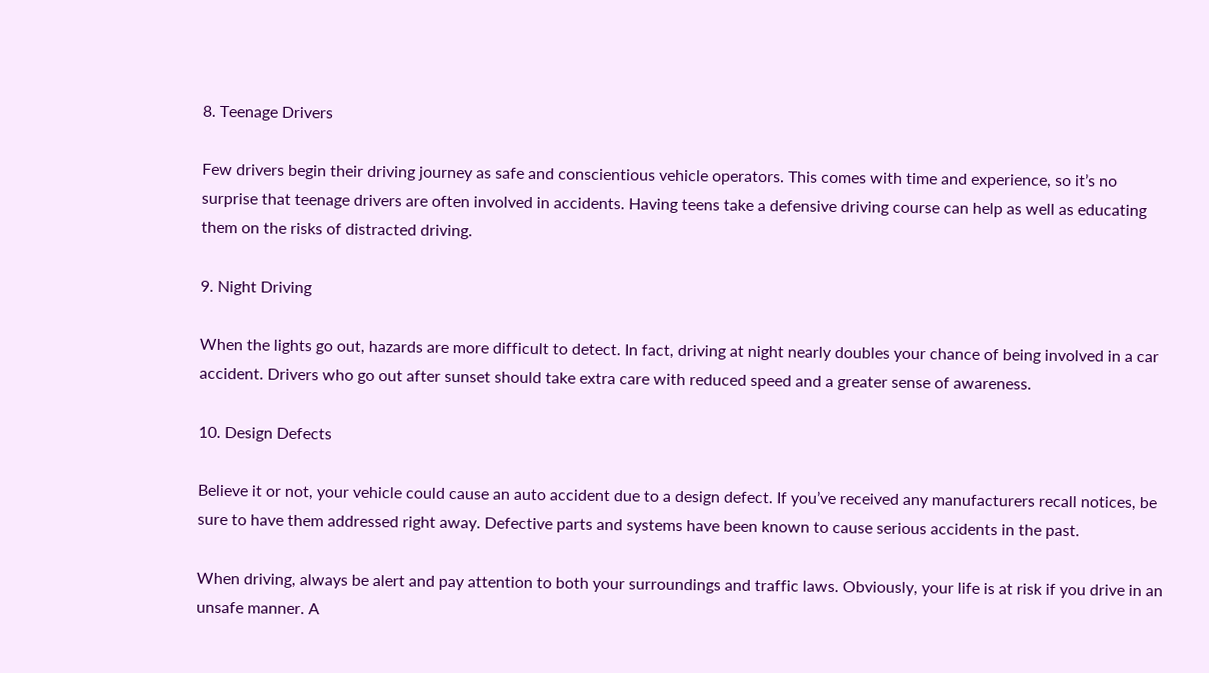8. Teenage Drivers

Few drivers begin their driving journey as safe and conscientious vehicle operators. This comes with time and experience, so it’s no surprise that teenage drivers are often involved in accidents. Having teens take a defensive driving course can help as well as educating them on the risks of distracted driving.

9. Night Driving

When the lights go out, hazards are more difficult to detect. In fact, driving at night nearly doubles your chance of being involved in a car accident. Drivers who go out after sunset should take extra care with reduced speed and a greater sense of awareness.

10. Design Defects

Believe it or not, your vehicle could cause an auto accident due to a design defect. If you’ve received any manufacturers recall notices, be sure to have them addressed right away. Defective parts and systems have been known to cause serious accidents in the past.

When driving, always be alert and pay attention to both your surroundings and traffic laws. Obviously, your life is at risk if you drive in an unsafe manner. A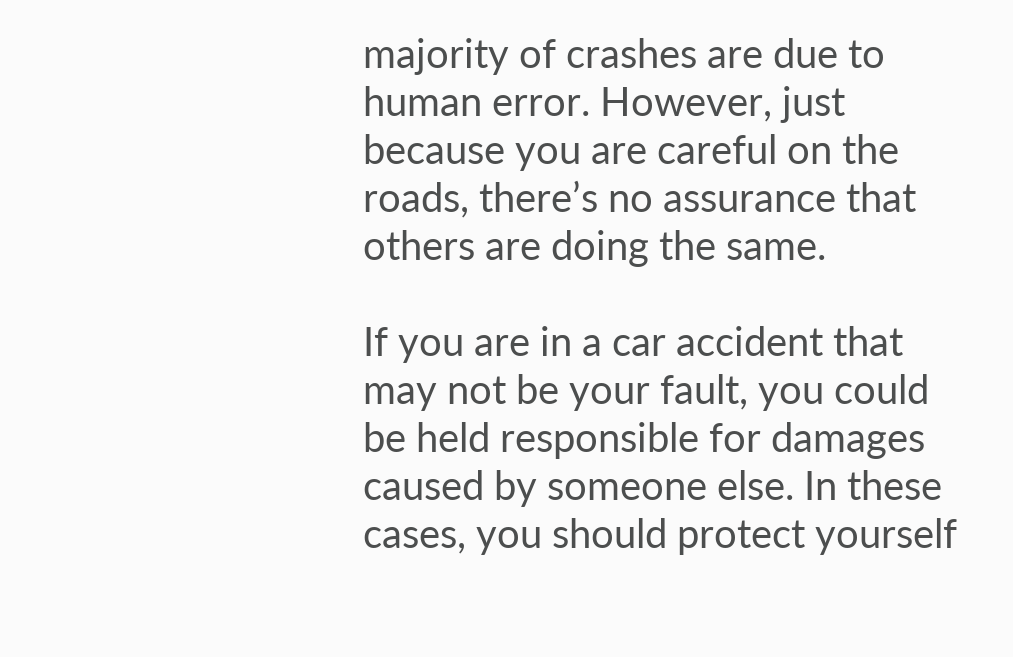majority of crashes are due to human error. However, just because you are careful on the roads, there’s no assurance that others are doing the same.

If you are in a car accident that may not be your fault, you could be held responsible for damages caused by someone else. In these cases, you should protect yourself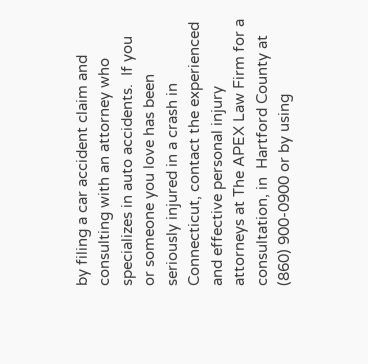by filing a car accident claim and consulting with an attorney who specializes in auto accidents.  If you or someone you love has been seriously injured in a crash in Connecticut, contact the experienced and effective personal injury attorneys at The APEX Law Firm for a consultation, in  Hartford County at (860) 900-0900 or by using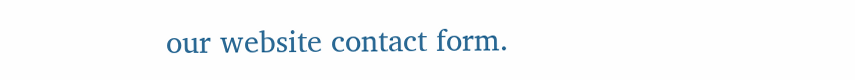our website contact form.